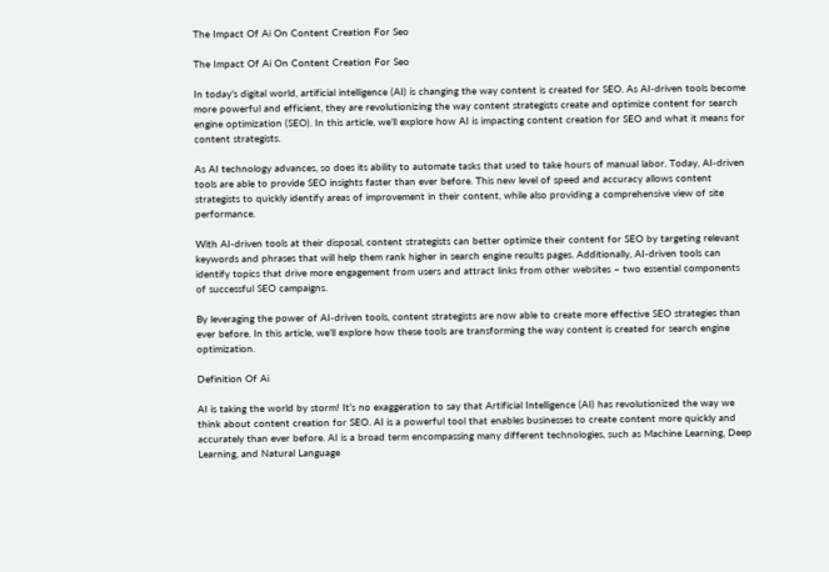The Impact Of Ai On Content Creation For Seo

The Impact Of Ai On Content Creation For Seo

In today’s digital world, artificial intelligence (AI) is changing the way content is created for SEO. As AI-driven tools become more powerful and efficient, they are revolutionizing the way content strategists create and optimize content for search engine optimization (SEO). In this article, we’ll explore how AI is impacting content creation for SEO and what it means for content strategists.

As AI technology advances, so does its ability to automate tasks that used to take hours of manual labor. Today, AI-driven tools are able to provide SEO insights faster than ever before. This new level of speed and accuracy allows content strategists to quickly identify areas of improvement in their content, while also providing a comprehensive view of site performance.

With AI-driven tools at their disposal, content strategists can better optimize their content for SEO by targeting relevant keywords and phrases that will help them rank higher in search engine results pages. Additionally, AI-driven tools can identify topics that drive more engagement from users and attract links from other websites – two essential components of successful SEO campaigns.

By leveraging the power of AI-driven tools, content strategists are now able to create more effective SEO strategies than ever before. In this article, we’ll explore how these tools are transforming the way content is created for search engine optimization.

Definition Of Ai

AI is taking the world by storm! It’s no exaggeration to say that Artificial Intelligence (AI) has revolutionized the way we think about content creation for SEO. AI is a powerful tool that enables businesses to create content more quickly and accurately than ever before. AI is a broad term encompassing many different technologies, such as Machine Learning, Deep Learning, and Natural Language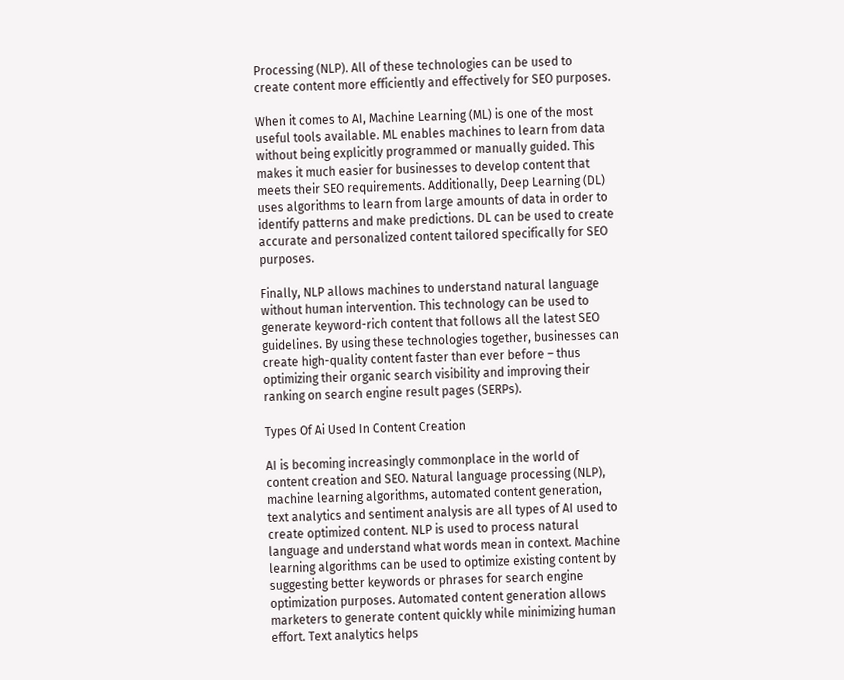Processing (NLP). All of these technologies can be used to create content more efficiently and effectively for SEO purposes.

When it comes to AI, Machine Learning (ML) is one of the most useful tools available. ML enables machines to learn from data without being explicitly programmed or manually guided. This makes it much easier for businesses to develop content that meets their SEO requirements. Additionally, Deep Learning (DL) uses algorithms to learn from large amounts of data in order to identify patterns and make predictions. DL can be used to create accurate and personalized content tailored specifically for SEO purposes.

Finally, NLP allows machines to understand natural language without human intervention. This technology can be used to generate keyword-rich content that follows all the latest SEO guidelines. By using these technologies together, businesses can create high-quality content faster than ever before – thus optimizing their organic search visibility and improving their ranking on search engine result pages (SERPs).

Types Of Ai Used In Content Creation

AI is becoming increasingly commonplace in the world of content creation and SEO. Natural language processing (NLP), machine learning algorithms, automated content generation, text analytics and sentiment analysis are all types of AI used to create optimized content. NLP is used to process natural language and understand what words mean in context. Machine learning algorithms can be used to optimize existing content by suggesting better keywords or phrases for search engine optimization purposes. Automated content generation allows marketers to generate content quickly while minimizing human effort. Text analytics helps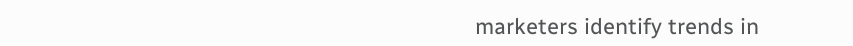marketers identify trends in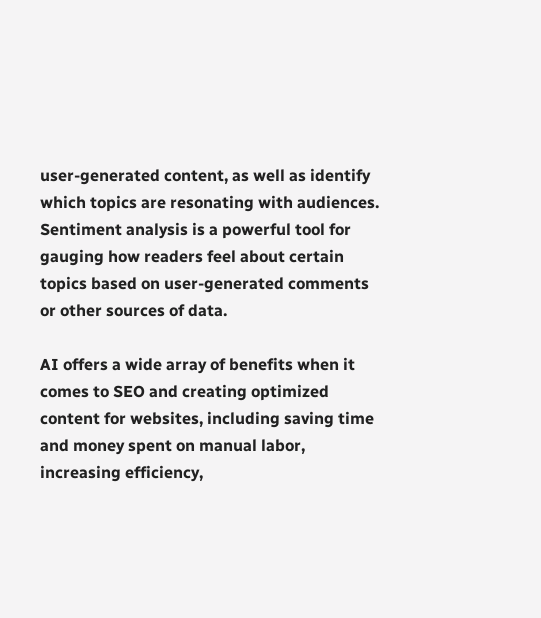user-generated content, as well as identify which topics are resonating with audiences. Sentiment analysis is a powerful tool for gauging how readers feel about certain topics based on user-generated comments or other sources of data.

AI offers a wide array of benefits when it comes to SEO and creating optimized content for websites, including saving time and money spent on manual labor, increasing efficiency,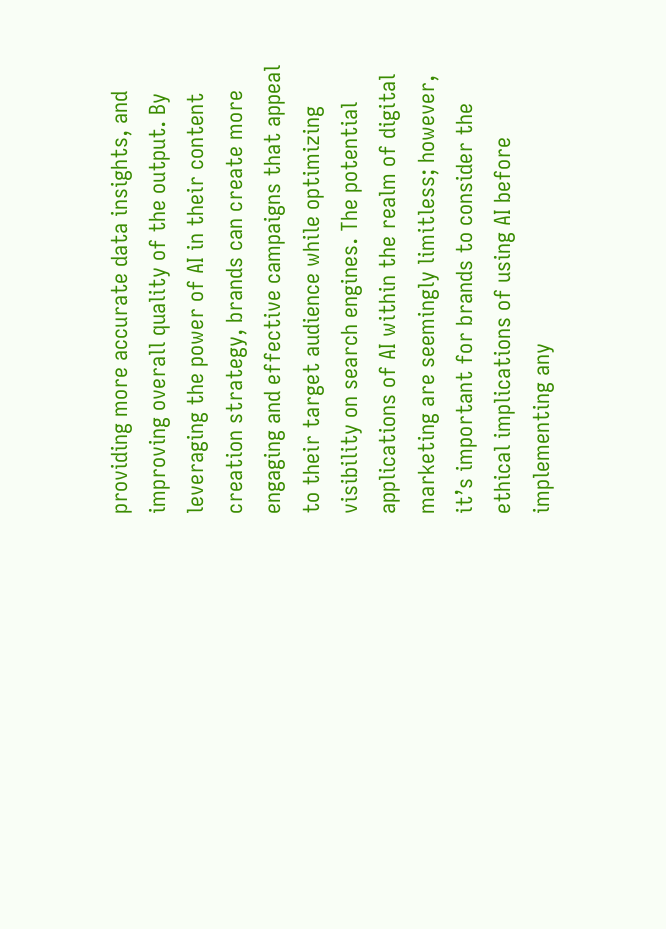providing more accurate data insights, and improving overall quality of the output. By leveraging the power of AI in their content creation strategy, brands can create more engaging and effective campaigns that appeal to their target audience while optimizing visibility on search engines. The potential applications of AI within the realm of digital marketing are seemingly limitless; however, it’s important for brands to consider the ethical implications of using AI before implementing any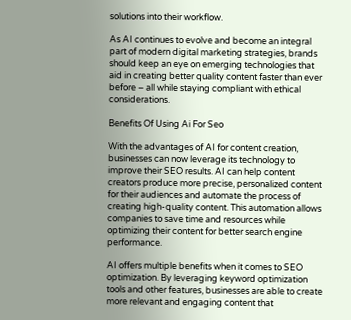solutions into their workflow.

As AI continues to evolve and become an integral part of modern digital marketing strategies, brands should keep an eye on emerging technologies that aid in creating better quality content faster than ever before – all while staying compliant with ethical considerations.

Benefits Of Using Ai For Seo

With the advantages of AI for content creation, businesses can now leverage its technology to improve their SEO results. AI can help content creators produce more precise, personalized content for their audiences and automate the process of creating high-quality content. This automation allows companies to save time and resources while optimizing their content for better search engine performance.

AI offers multiple benefits when it comes to SEO optimization. By leveraging keyword optimization tools and other features, businesses are able to create more relevant and engaging content that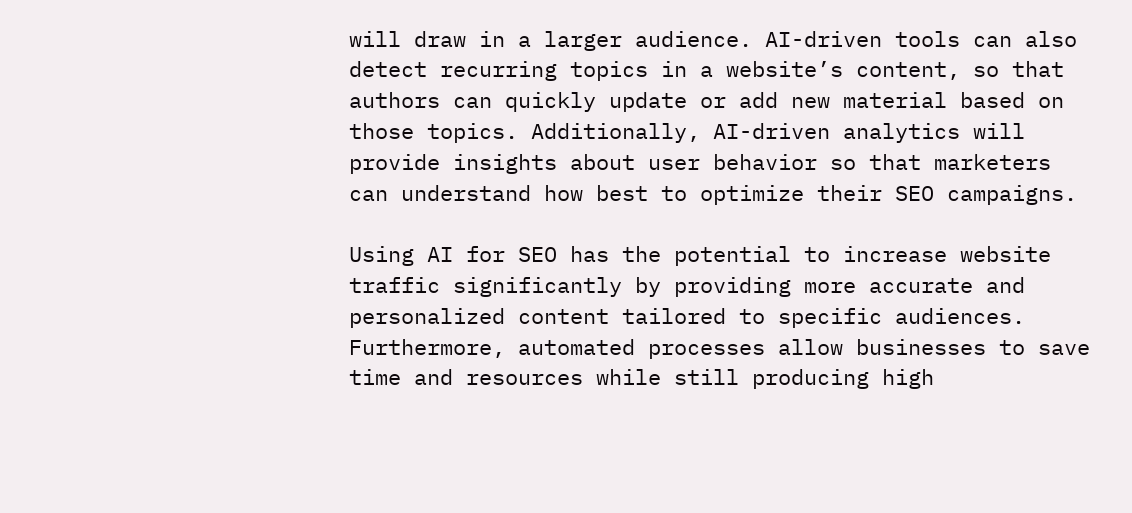will draw in a larger audience. AI-driven tools can also detect recurring topics in a website’s content, so that authors can quickly update or add new material based on those topics. Additionally, AI-driven analytics will provide insights about user behavior so that marketers can understand how best to optimize their SEO campaigns.

Using AI for SEO has the potential to increase website traffic significantly by providing more accurate and personalized content tailored to specific audiences. Furthermore, automated processes allow businesses to save time and resources while still producing high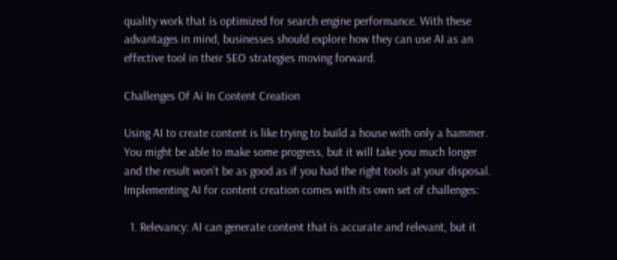quality work that is optimized for search engine performance. With these advantages in mind, businesses should explore how they can use AI as an effective tool in their SEO strategies moving forward.

Challenges Of Ai In Content Creation

Using AI to create content is like trying to build a house with only a hammer. You might be able to make some progress, but it will take you much longer and the result won’t be as good as if you had the right tools at your disposal. Implementing AI for content creation comes with its own set of challenges:

  1. Relevancy: AI can generate content that is accurate and relevant, but it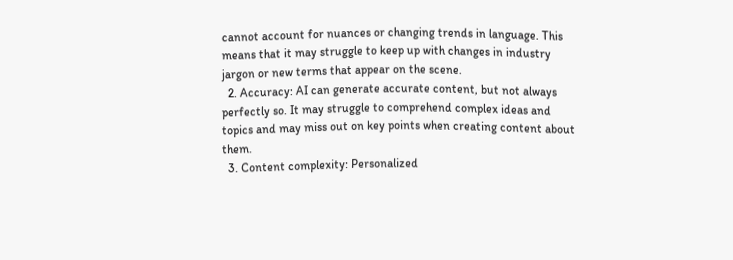cannot account for nuances or changing trends in language. This means that it may struggle to keep up with changes in industry jargon or new terms that appear on the scene.
  2. Accuracy: AI can generate accurate content, but not always perfectly so. It may struggle to comprehend complex ideas and topics and may miss out on key points when creating content about them.
  3. Content complexity: Personalized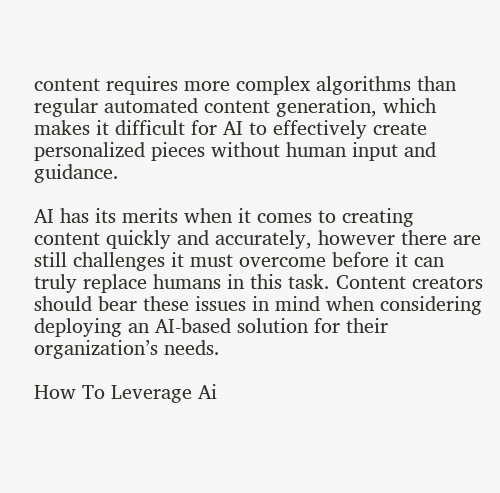content requires more complex algorithms than regular automated content generation, which makes it difficult for AI to effectively create personalized pieces without human input and guidance.

AI has its merits when it comes to creating content quickly and accurately, however there are still challenges it must overcome before it can truly replace humans in this task. Content creators should bear these issues in mind when considering deploying an AI-based solution for their organization’s needs.

How To Leverage Ai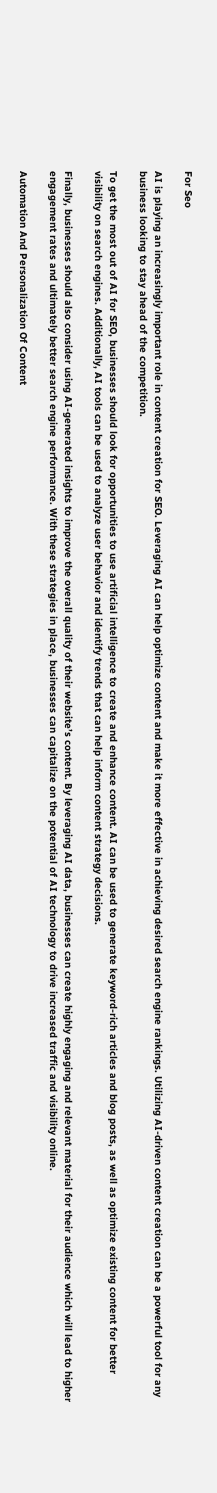For Seo

AI is playing an increasingly important role in content creation for SEO. Leveraging AI can help optimize content and make it more effective in achieving desired search engine rankings. Utilizing AI-driven content creation can be a powerful tool for any business looking to stay ahead of the competition.

To get the most out of AI for SEO, businesses should look for opportunities to use artificial intelligence to create and enhance content. AI can be used to generate keyword-rich articles and blog posts, as well as optimize existing content for better visibility on search engines. Additionally, AI tools can be used to analyze user behavior and identify trends that can help inform content strategy decisions.

Finally, businesses should also consider using AI-generated insights to improve the overall quality of their website’s content. By leveraging AI data, businesses can create highly engaging and relevant material for their audience which will lead to higher engagement rates and ultimately better search engine performance. With these strategies in place, businesses can capitalize on the potential of AI technology to drive increased traffic and visibility online.

Automation And Personalization Of Content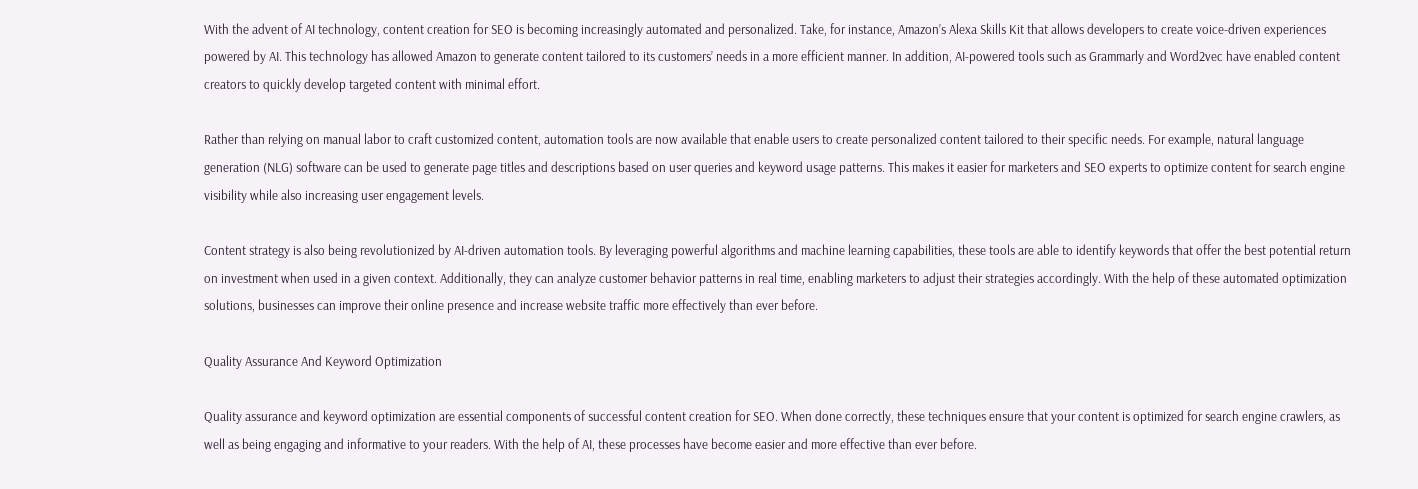With the advent of AI technology, content creation for SEO is becoming increasingly automated and personalized. Take, for instance, Amazon’s Alexa Skills Kit that allows developers to create voice-driven experiences powered by AI. This technology has allowed Amazon to generate content tailored to its customers’ needs in a more efficient manner. In addition, AI-powered tools such as Grammarly and Word2vec have enabled content creators to quickly develop targeted content with minimal effort.

Rather than relying on manual labor to craft customized content, automation tools are now available that enable users to create personalized content tailored to their specific needs. For example, natural language generation (NLG) software can be used to generate page titles and descriptions based on user queries and keyword usage patterns. This makes it easier for marketers and SEO experts to optimize content for search engine visibility while also increasing user engagement levels.

Content strategy is also being revolutionized by AI-driven automation tools. By leveraging powerful algorithms and machine learning capabilities, these tools are able to identify keywords that offer the best potential return on investment when used in a given context. Additionally, they can analyze customer behavior patterns in real time, enabling marketers to adjust their strategies accordingly. With the help of these automated optimization solutions, businesses can improve their online presence and increase website traffic more effectively than ever before.

Quality Assurance And Keyword Optimization

Quality assurance and keyword optimization are essential components of successful content creation for SEO. When done correctly, these techniques ensure that your content is optimized for search engine crawlers, as well as being engaging and informative to your readers. With the help of AI, these processes have become easier and more effective than ever before.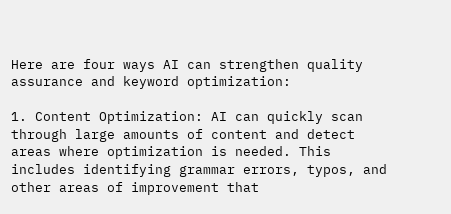Here are four ways AI can strengthen quality assurance and keyword optimization:

1. Content Optimization: AI can quickly scan through large amounts of content and detect areas where optimization is needed. This includes identifying grammar errors, typos, and other areas of improvement that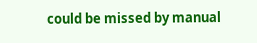could be missed by manual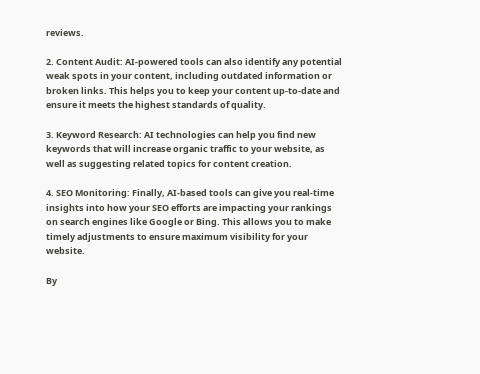reviews.

2. Content Audit: AI-powered tools can also identify any potential weak spots in your content, including outdated information or broken links. This helps you to keep your content up-to-date and ensure it meets the highest standards of quality.

3. Keyword Research: AI technologies can help you find new keywords that will increase organic traffic to your website, as well as suggesting related topics for content creation.

4. SEO Monitoring: Finally, AI-based tools can give you real-time insights into how your SEO efforts are impacting your rankings on search engines like Google or Bing. This allows you to make timely adjustments to ensure maximum visibility for your website.

By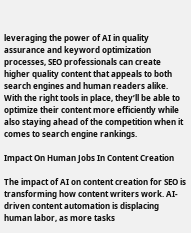leveraging the power of AI in quality assurance and keyword optimization processes, SEO professionals can create higher quality content that appeals to both search engines and human readers alike. With the right tools in place, they’ll be able to optimize their content more efficiently while also staying ahead of the competition when it comes to search engine rankings.

Impact On Human Jobs In Content Creation

The impact of AI on content creation for SEO is transforming how content writers work. AI-driven content automation is displacing human labor, as more tasks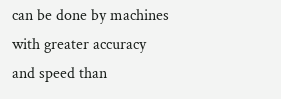can be done by machines with greater accuracy and speed than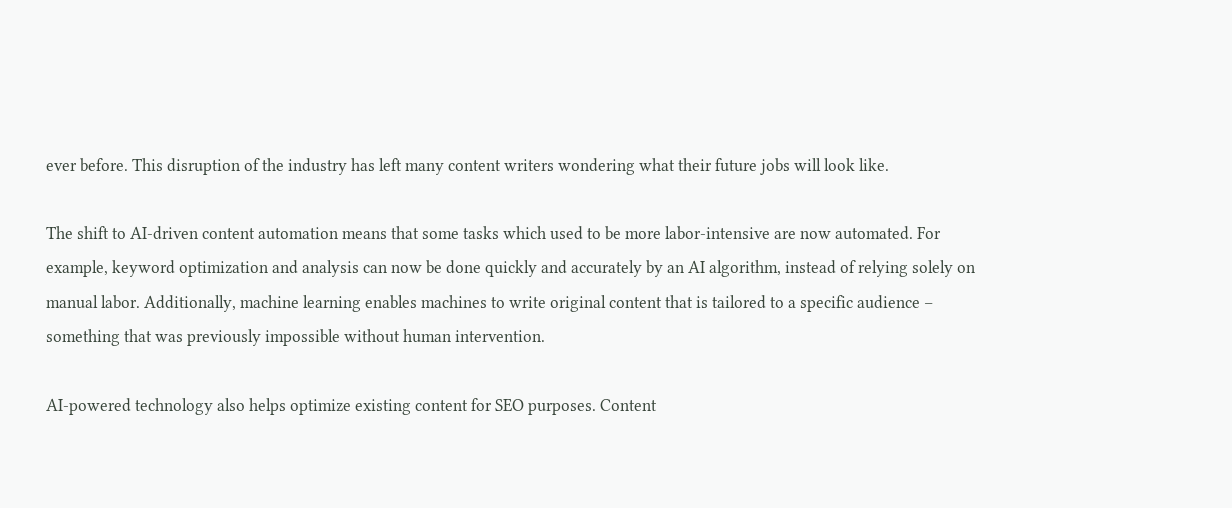ever before. This disruption of the industry has left many content writers wondering what their future jobs will look like.

The shift to AI-driven content automation means that some tasks which used to be more labor-intensive are now automated. For example, keyword optimization and analysis can now be done quickly and accurately by an AI algorithm, instead of relying solely on manual labor. Additionally, machine learning enables machines to write original content that is tailored to a specific audience – something that was previously impossible without human intervention.

AI-powered technology also helps optimize existing content for SEO purposes. Content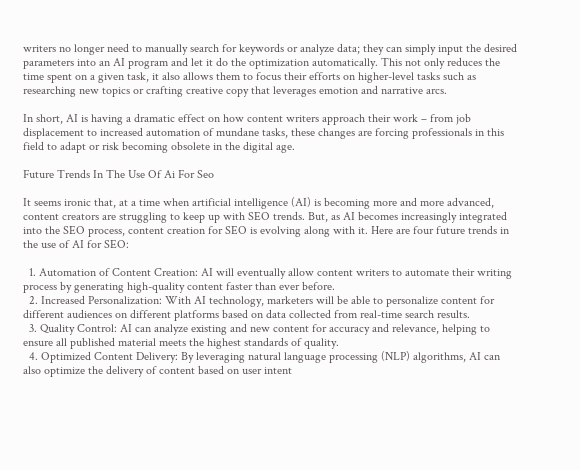writers no longer need to manually search for keywords or analyze data; they can simply input the desired parameters into an AI program and let it do the optimization automatically. This not only reduces the time spent on a given task, it also allows them to focus their efforts on higher-level tasks such as researching new topics or crafting creative copy that leverages emotion and narrative arcs.

In short, AI is having a dramatic effect on how content writers approach their work – from job displacement to increased automation of mundane tasks, these changes are forcing professionals in this field to adapt or risk becoming obsolete in the digital age.

Future Trends In The Use Of Ai For Seo

It seems ironic that, at a time when artificial intelligence (AI) is becoming more and more advanced, content creators are struggling to keep up with SEO trends. But, as AI becomes increasingly integrated into the SEO process, content creation for SEO is evolving along with it. Here are four future trends in the use of AI for SEO:

  1. Automation of Content Creation: AI will eventually allow content writers to automate their writing process by generating high-quality content faster than ever before.
  2. Increased Personalization: With AI technology, marketers will be able to personalize content for different audiences on different platforms based on data collected from real-time search results.
  3. Quality Control: AI can analyze existing and new content for accuracy and relevance, helping to ensure all published material meets the highest standards of quality.
  4. Optimized Content Delivery: By leveraging natural language processing (NLP) algorithms, AI can also optimize the delivery of content based on user intent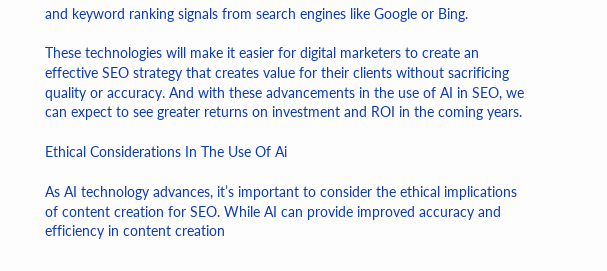and keyword ranking signals from search engines like Google or Bing.

These technologies will make it easier for digital marketers to create an effective SEO strategy that creates value for their clients without sacrificing quality or accuracy. And with these advancements in the use of AI in SEO, we can expect to see greater returns on investment and ROI in the coming years.

Ethical Considerations In The Use Of Ai

As AI technology advances, it’s important to consider the ethical implications of content creation for SEO. While AI can provide improved accuracy and efficiency in content creation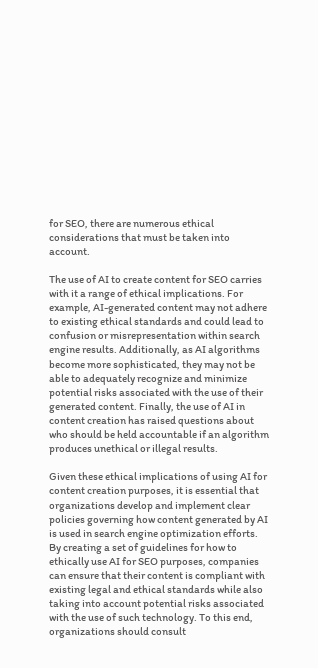for SEO, there are numerous ethical considerations that must be taken into account.

The use of AI to create content for SEO carries with it a range of ethical implications. For example, AI-generated content may not adhere to existing ethical standards and could lead to confusion or misrepresentation within search engine results. Additionally, as AI algorithms become more sophisticated, they may not be able to adequately recognize and minimize potential risks associated with the use of their generated content. Finally, the use of AI in content creation has raised questions about who should be held accountable if an algorithm produces unethical or illegal results.

Given these ethical implications of using AI for content creation purposes, it is essential that organizations develop and implement clear policies governing how content generated by AI is used in search engine optimization efforts. By creating a set of guidelines for how to ethically use AI for SEO purposes, companies can ensure that their content is compliant with existing legal and ethical standards while also taking into account potential risks associated with the use of such technology. To this end, organizations should consult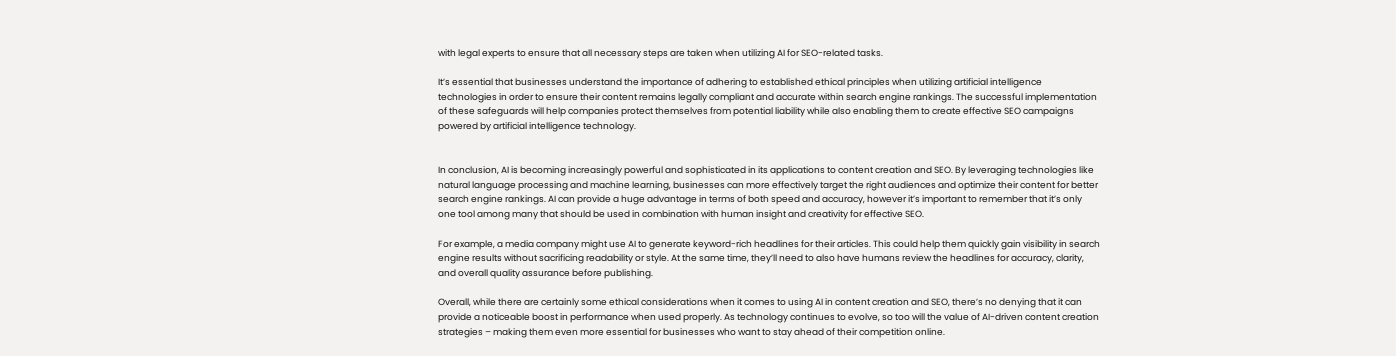with legal experts to ensure that all necessary steps are taken when utilizing AI for SEO-related tasks.

It’s essential that businesses understand the importance of adhering to established ethical principles when utilizing artificial intelligence technologies in order to ensure their content remains legally compliant and accurate within search engine rankings. The successful implementation of these safeguards will help companies protect themselves from potential liability while also enabling them to create effective SEO campaigns powered by artificial intelligence technology.


In conclusion, AI is becoming increasingly powerful and sophisticated in its applications to content creation and SEO. By leveraging technologies like natural language processing and machine learning, businesses can more effectively target the right audiences and optimize their content for better search engine rankings. AI can provide a huge advantage in terms of both speed and accuracy, however it’s important to remember that it’s only one tool among many that should be used in combination with human insight and creativity for effective SEO.

For example, a media company might use AI to generate keyword-rich headlines for their articles. This could help them quickly gain visibility in search engine results without sacrificing readability or style. At the same time, they’ll need to also have humans review the headlines for accuracy, clarity, and overall quality assurance before publishing.

Overall, while there are certainly some ethical considerations when it comes to using AI in content creation and SEO, there’s no denying that it can provide a noticeable boost in performance when used properly. As technology continues to evolve, so too will the value of AI-driven content creation strategies – making them even more essential for businesses who want to stay ahead of their competition online.